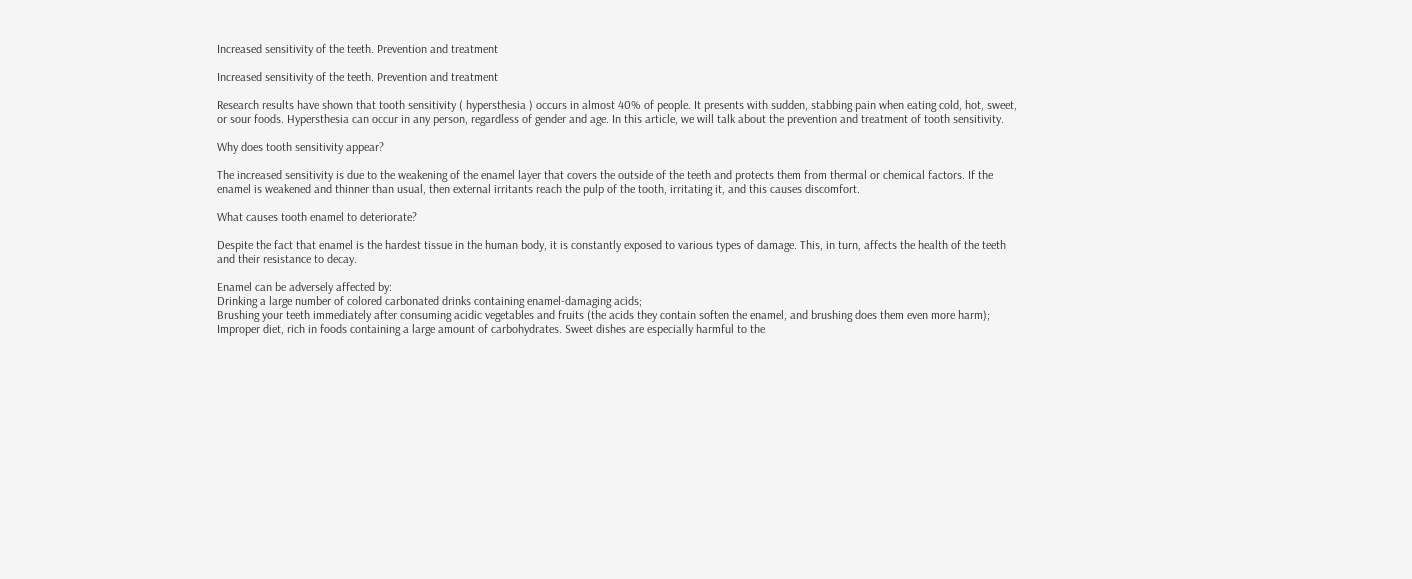Increased sensitivity of the teeth. Prevention and treatment

Increased sensitivity of the teeth. Prevention and treatment

Research results have shown that tooth sensitivity ( hypersthesia ) occurs in almost 40% of people. It presents with sudden, stabbing pain when eating cold, hot, sweet, or sour foods. Hypersthesia can occur in any person, regardless of gender and age. In this article, we will talk about the prevention and treatment of tooth sensitivity.

Why does tooth sensitivity appear?

The increased sensitivity is due to the weakening of the enamel layer that covers the outside of the teeth and protects them from thermal or chemical factors. If the enamel is weakened and thinner than usual, then external irritants reach the pulp of the tooth, irritating it, and this causes discomfort.

What causes tooth enamel to deteriorate?

Despite the fact that enamel is the hardest tissue in the human body, it is constantly exposed to various types of damage. This, in turn, affects the health of the teeth and their resistance to decay.

Enamel can be adversely affected by:
Drinking a large number of colored carbonated drinks containing enamel-damaging acids;
Brushing your teeth immediately after consuming acidic vegetables and fruits (the acids they contain soften the enamel, and brushing does them even more harm);
Improper diet, rich in foods containing a large amount of carbohydrates. Sweet dishes are especially harmful to the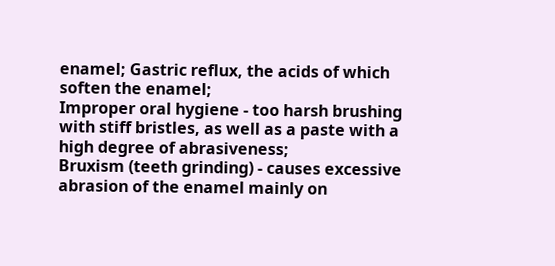enamel; Gastric reflux, the acids of which soften the enamel;
Improper oral hygiene - too harsh brushing with stiff bristles, as well as a paste with a high degree of abrasiveness;
Bruxism (teeth grinding) - causes excessive abrasion of the enamel mainly on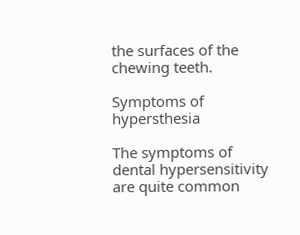the surfaces of the chewing teeth.

Symptoms of hypersthesia

The symptoms of dental hypersensitivity are quite common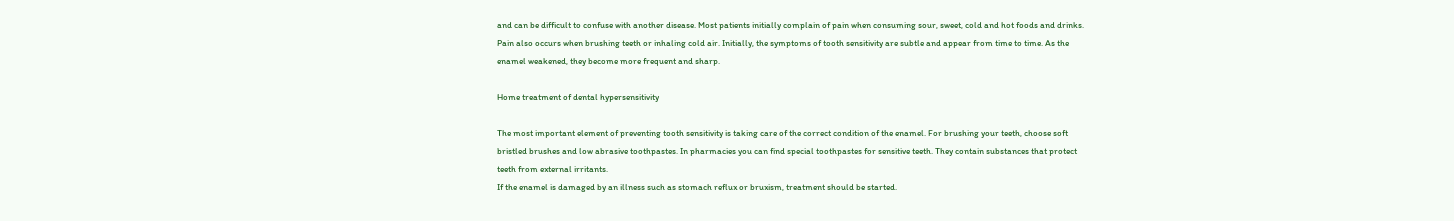and can be difficult to confuse with another disease. Most patients initially complain of pain when consuming sour, sweet, cold and hot foods and drinks. Pain also occurs when brushing teeth or inhaling cold air. Initially, the symptoms of tooth sensitivity are subtle and appear from time to time. As the enamel weakened, they become more frequent and sharp.

Home treatment of dental hypersensitivity

The most important element of preventing tooth sensitivity is taking care of the correct condition of the enamel. For brushing your teeth, choose soft bristled brushes and low abrasive toothpastes. In pharmacies you can find special toothpastes for sensitive teeth. They contain substances that protect teeth from external irritants.
If the enamel is damaged by an illness such as stomach reflux or bruxism, treatment should be started.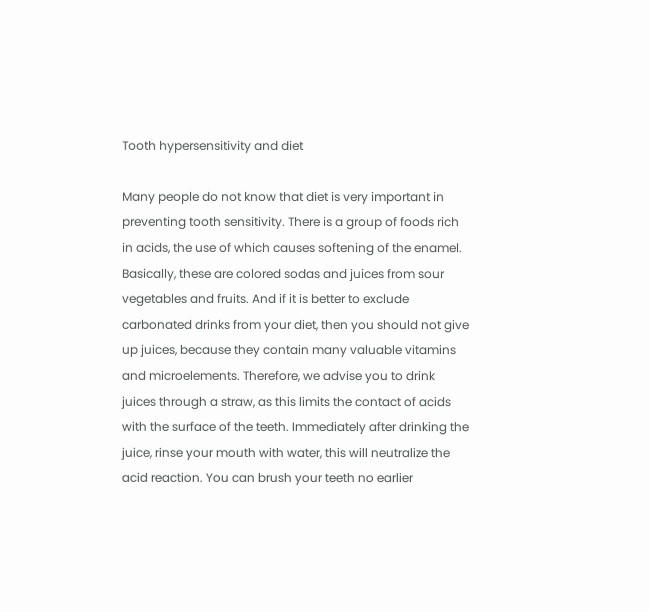Tooth hypersensitivity and diet

Many people do not know that diet is very important in preventing tooth sensitivity. There is a group of foods rich in acids, the use of which causes softening of the enamel. Basically, these are colored sodas and juices from sour vegetables and fruits. And if it is better to exclude carbonated drinks from your diet, then you should not give up juices, because they contain many valuable vitamins and microelements. Therefore, we advise you to drink juices through a straw, as this limits the contact of acids with the surface of the teeth. Immediately after drinking the juice, rinse your mouth with water, this will neutralize the acid reaction. You can brush your teeth no earlier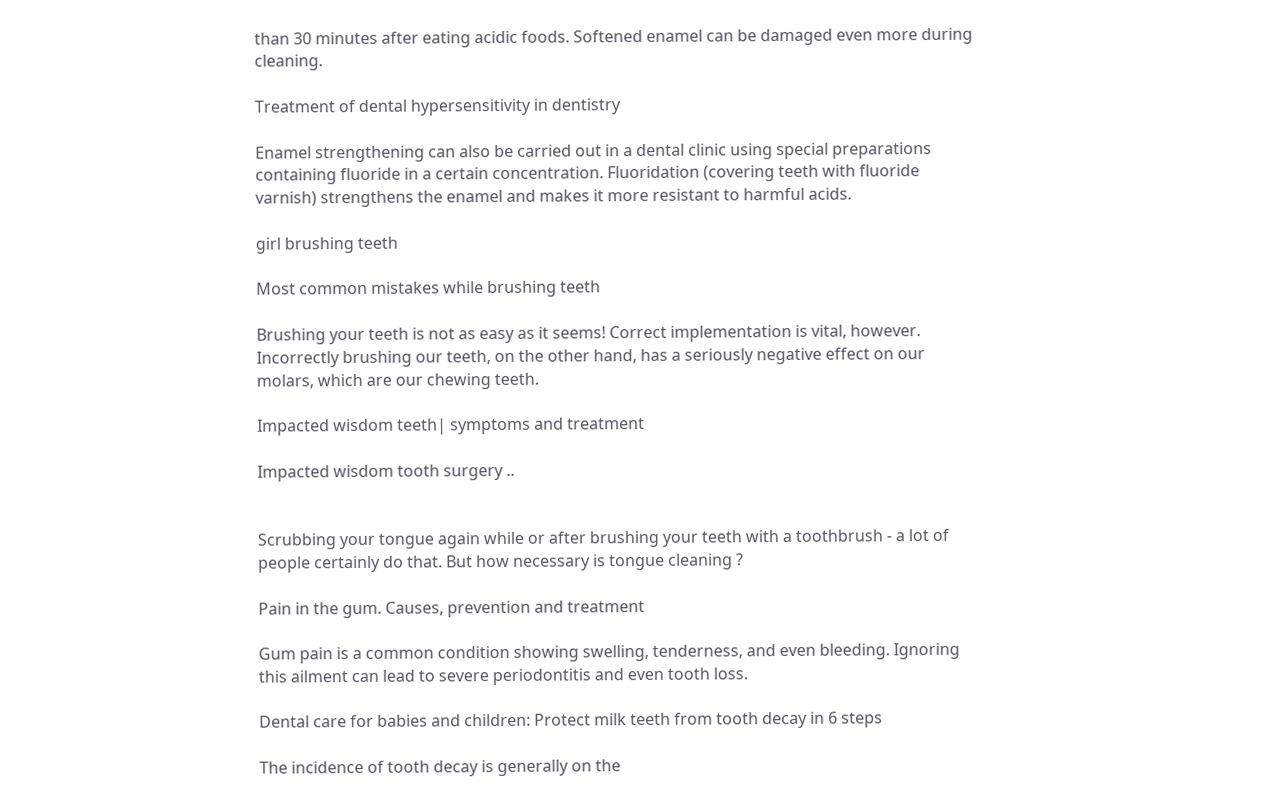than 30 minutes after eating acidic foods. Softened enamel can be damaged even more during cleaning.

Treatment of dental hypersensitivity in dentistry

Enamel strengthening can also be carried out in a dental clinic using special preparations containing fluoride in a certain concentration. Fluoridation (covering teeth with fluoride varnish) strengthens the enamel and makes it more resistant to harmful acids.

girl brushing teeth

Most common mistakes while brushing teeth

Brushing your teeth is not as easy as it seems! Correct implementation is vital, however. Incorrectly brushing our teeth, on the other hand, has a seriously negative effect on our molars, which are our chewing teeth.

Impacted wisdom teeth| symptoms and treatment

Impacted wisdom tooth surgery ..


Scrubbing your tongue again while or after brushing your teeth with a toothbrush - a lot of people certainly do that. But how necessary is tongue cleaning ?

Pain in the gum. Causes, prevention and treatment

Gum pain is a common condition showing swelling, tenderness, and even bleeding. Ignoring this ailment can lead to severe periodontitis and even tooth loss.

Dental care for babies and children: Protect milk teeth from tooth decay in 6 steps

The incidence of tooth decay is generally on the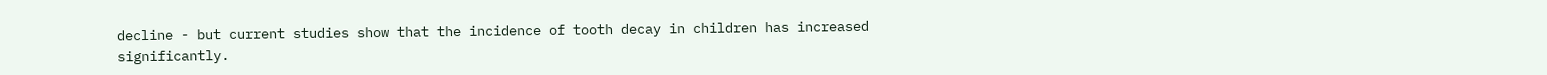decline - but current studies show that the incidence of tooth decay in children has increased significantly.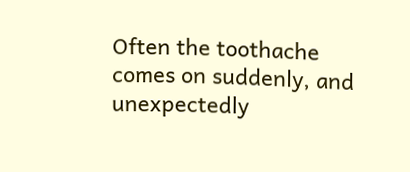Often the toothache comes on suddenly, and unexpectedly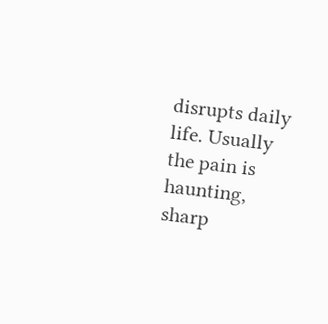disrupts daily life. Usually the pain is haunting, sharp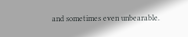and sometimes even unbearable.